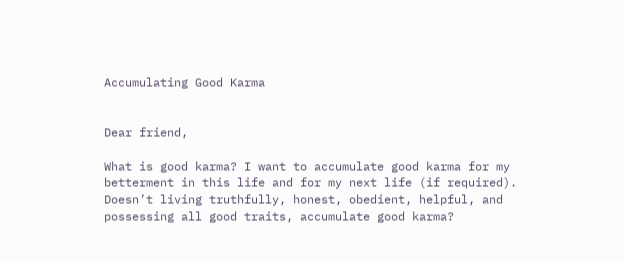Accumulating Good Karma


Dear friend,

What is good karma? I want to accumulate good karma for my betterment in this life and for my next life (if required). Doesn’t living truthfully, honest, obedient, helpful, and possessing all good traits, accumulate good karma?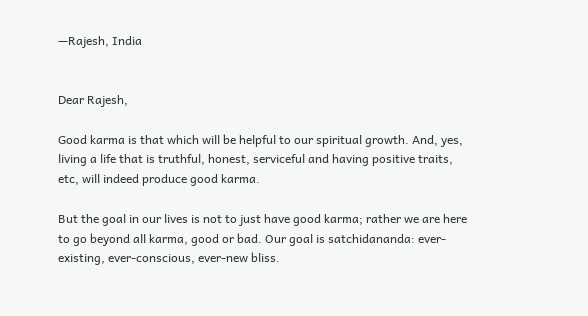—Rajesh, India


Dear Rajesh,

Good karma is that which will be helpful to our spiritual growth. And, yes, living a life that is truthful, honest, serviceful and having positive traits, etc, will indeed produce good karma.

But the goal in our lives is not to just have good karma; rather we are here to go beyond all karma, good or bad. Our goal is satchidananda: ever-existing, ever-conscious, ever-new bliss.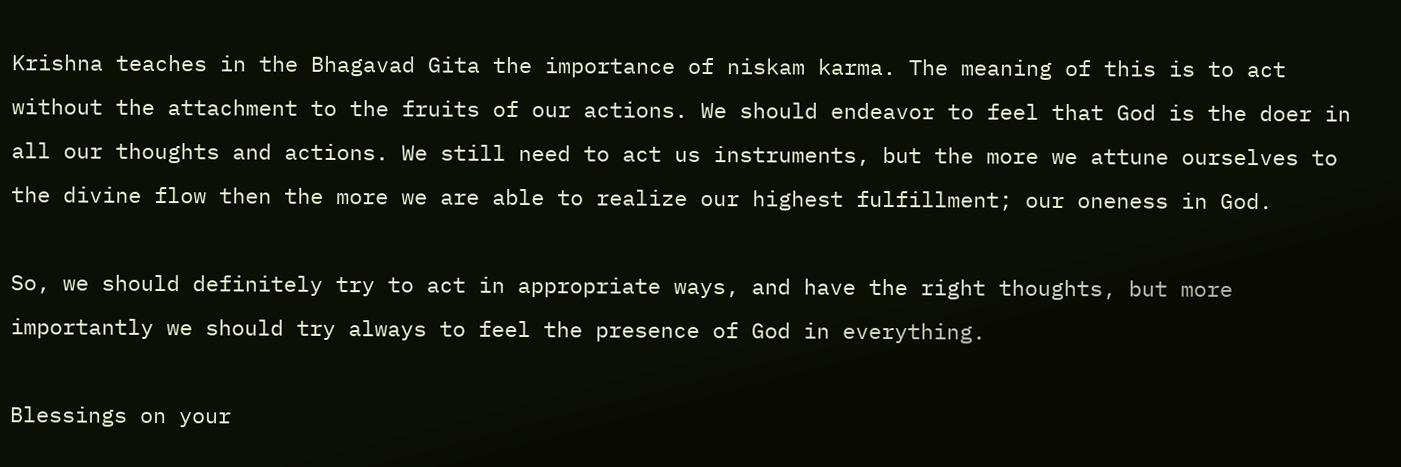Krishna teaches in the Bhagavad Gita the importance of niskam karma. The meaning of this is to act without the attachment to the fruits of our actions. We should endeavor to feel that God is the doer in all our thoughts and actions. We still need to act us instruments, but the more we attune ourselves to the divine flow then the more we are able to realize our highest fulfillment; our oneness in God.

So, we should definitely try to act in appropriate ways, and have the right thoughts, but more importantly we should try always to feel the presence of God in everything.

Blessings on your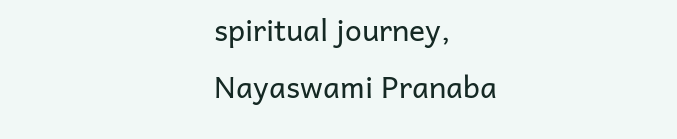spiritual journey,
Nayaswami Pranaba